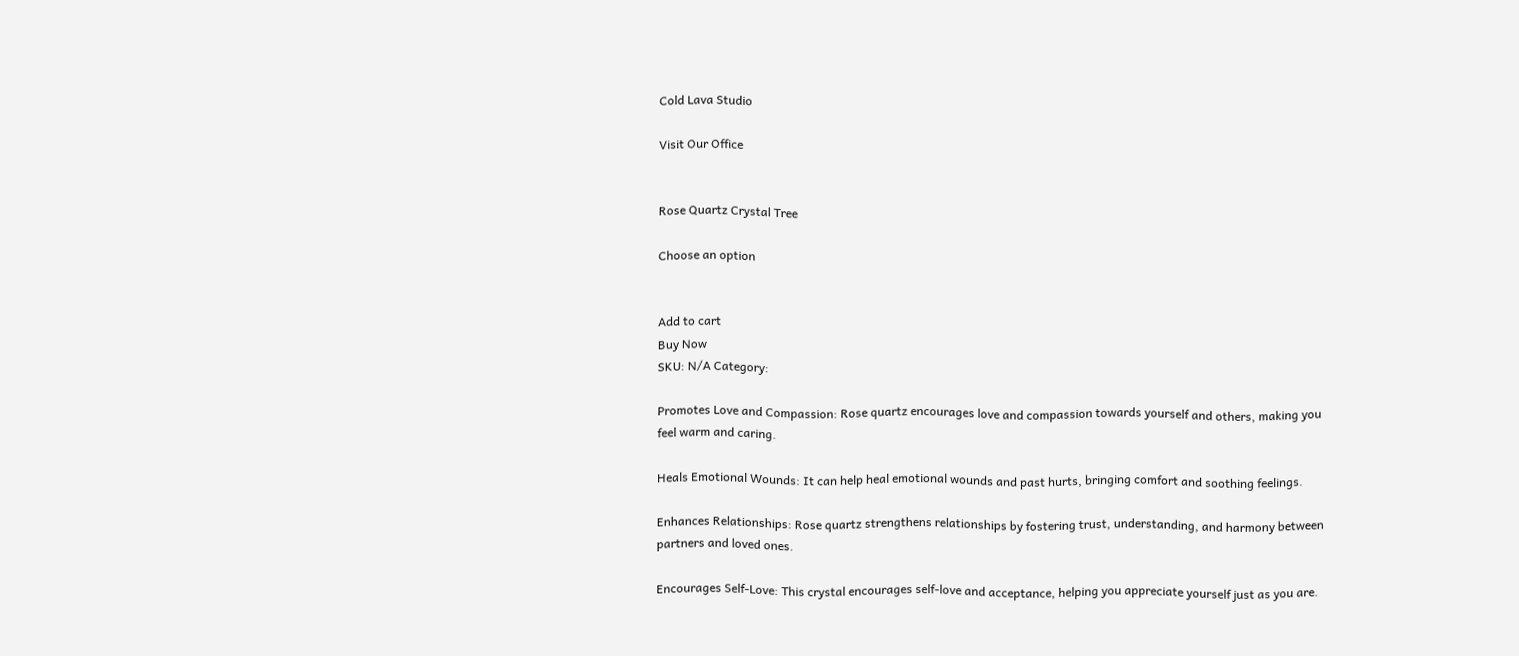Cold Lava Studio

Visit Our Office


Rose Quartz Crystal Tree

Choose an option


Add to cart
Buy Now
SKU: N/A Category:

Promotes Love and Compassion: Rose quartz encourages love and compassion towards yourself and others, making you feel warm and caring.

Heals Emotional Wounds: It can help heal emotional wounds and past hurts, bringing comfort and soothing feelings.

Enhances Relationships: Rose quartz strengthens relationships by fostering trust, understanding, and harmony between partners and loved ones.

Encourages Self-Love: This crystal encourages self-love and acceptance, helping you appreciate yourself just as you are.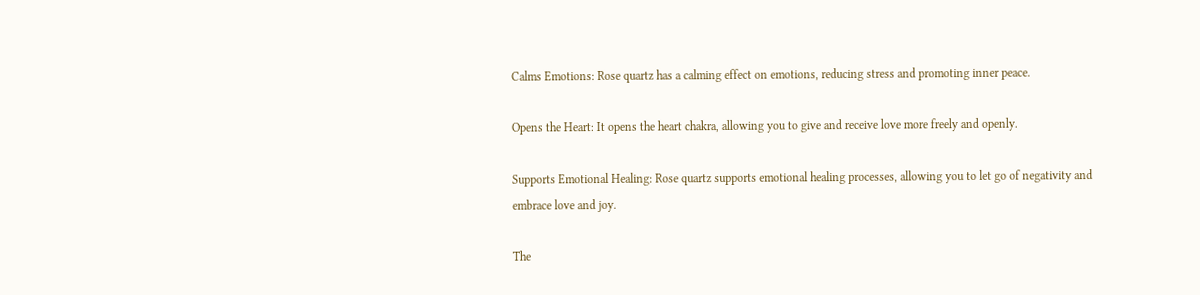Calms Emotions: Rose quartz has a calming effect on emotions, reducing stress and promoting inner peace.

Opens the Heart: It opens the heart chakra, allowing you to give and receive love more freely and openly.

Supports Emotional Healing: Rose quartz supports emotional healing processes, allowing you to let go of negativity and embrace love and joy.

The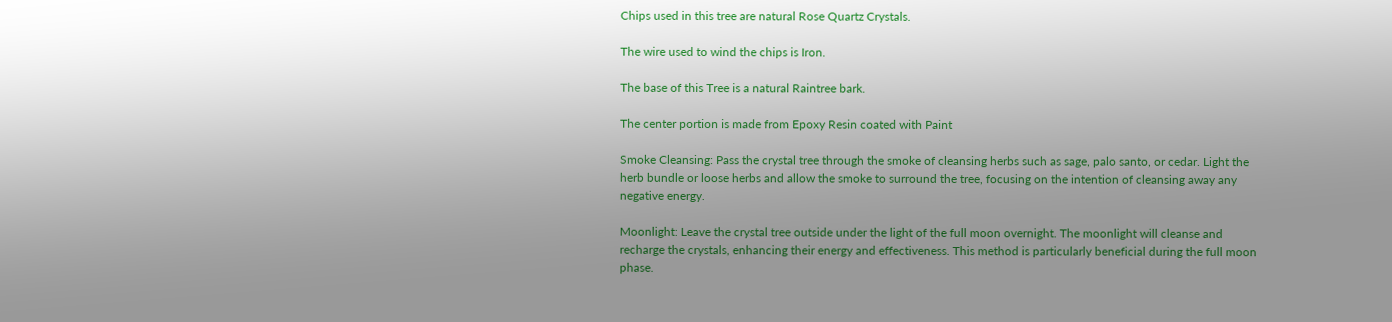Chips used in this tree are natural Rose Quartz Crystals.

The wire used to wind the chips is Iron.

The base of this Tree is a natural Raintree bark.

The center portion is made from Epoxy Resin coated with Paint

Smoke Cleansing: Pass the crystal tree through the smoke of cleansing herbs such as sage, palo santo, or cedar. Light the herb bundle or loose herbs and allow the smoke to surround the tree, focusing on the intention of cleansing away any negative energy.

Moonlight: Leave the crystal tree outside under the light of the full moon overnight. The moonlight will cleanse and recharge the crystals, enhancing their energy and effectiveness. This method is particularly beneficial during the full moon phase.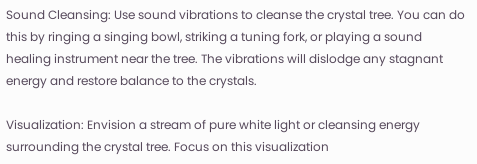Sound Cleansing: Use sound vibrations to cleanse the crystal tree. You can do this by ringing a singing bowl, striking a tuning fork, or playing a sound healing instrument near the tree. The vibrations will dislodge any stagnant energy and restore balance to the crystals.

Visualization: Envision a stream of pure white light or cleansing energy surrounding the crystal tree. Focus on this visualization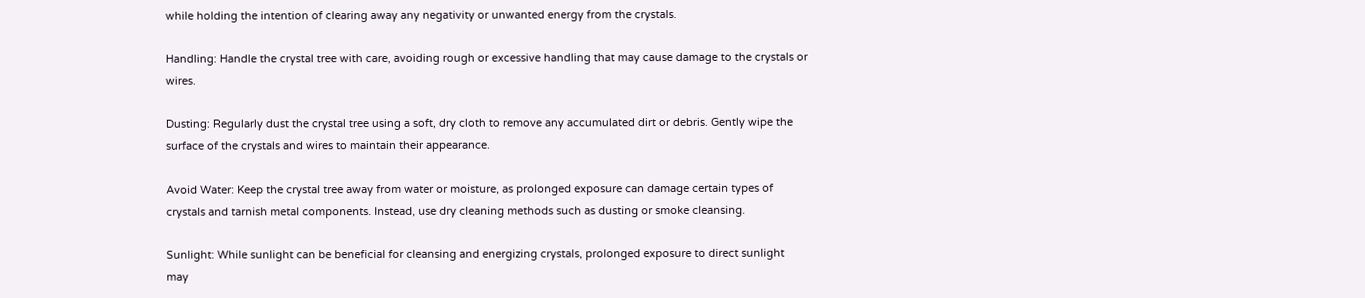while holding the intention of clearing away any negativity or unwanted energy from the crystals.

Handling: Handle the crystal tree with care, avoiding rough or excessive handling that may cause damage to the crystals or wires.

Dusting: Regularly dust the crystal tree using a soft, dry cloth to remove any accumulated dirt or debris. Gently wipe the surface of the crystals and wires to maintain their appearance.

Avoid Water: Keep the crystal tree away from water or moisture, as prolonged exposure can damage certain types of crystals and tarnish metal components. Instead, use dry cleaning methods such as dusting or smoke cleansing.

Sunlight: While sunlight can be beneficial for cleansing and energizing crystals, prolonged exposure to direct sunlight may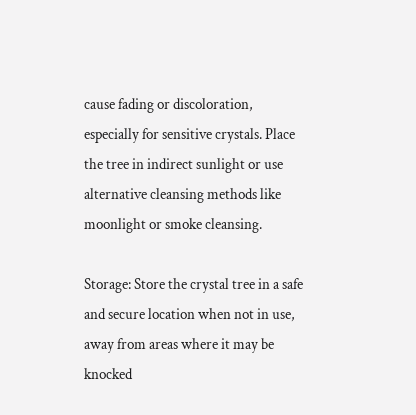cause fading or discoloration, especially for sensitive crystals. Place the tree in indirect sunlight or use alternative cleansing methods like moonlight or smoke cleansing.

Storage: Store the crystal tree in a safe and secure location when not in use, away from areas where it may be knocked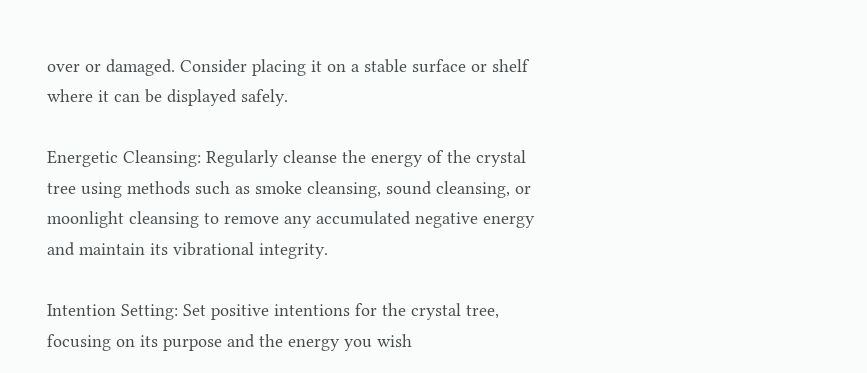over or damaged. Consider placing it on a stable surface or shelf where it can be displayed safely.

Energetic Cleansing: Regularly cleanse the energy of the crystal tree using methods such as smoke cleansing, sound cleansing, or moonlight cleansing to remove any accumulated negative energy and maintain its vibrational integrity.

Intention Setting: Set positive intentions for the crystal tree, focusing on its purpose and the energy you wish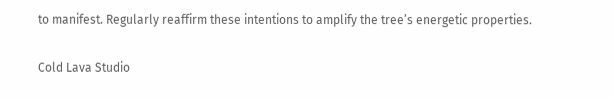to manifest. Regularly reaffirm these intentions to amplify the tree’s energetic properties.

Cold Lava Studio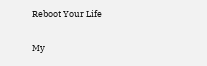Reboot Your Life

My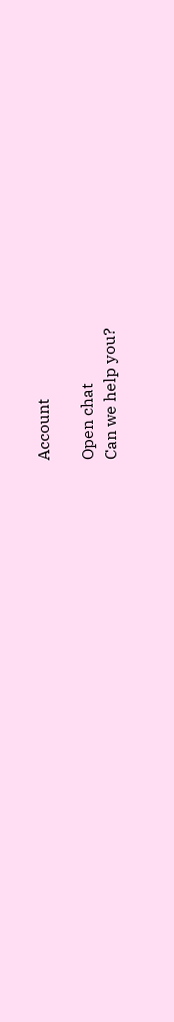Account

Open chat
Can we help you?